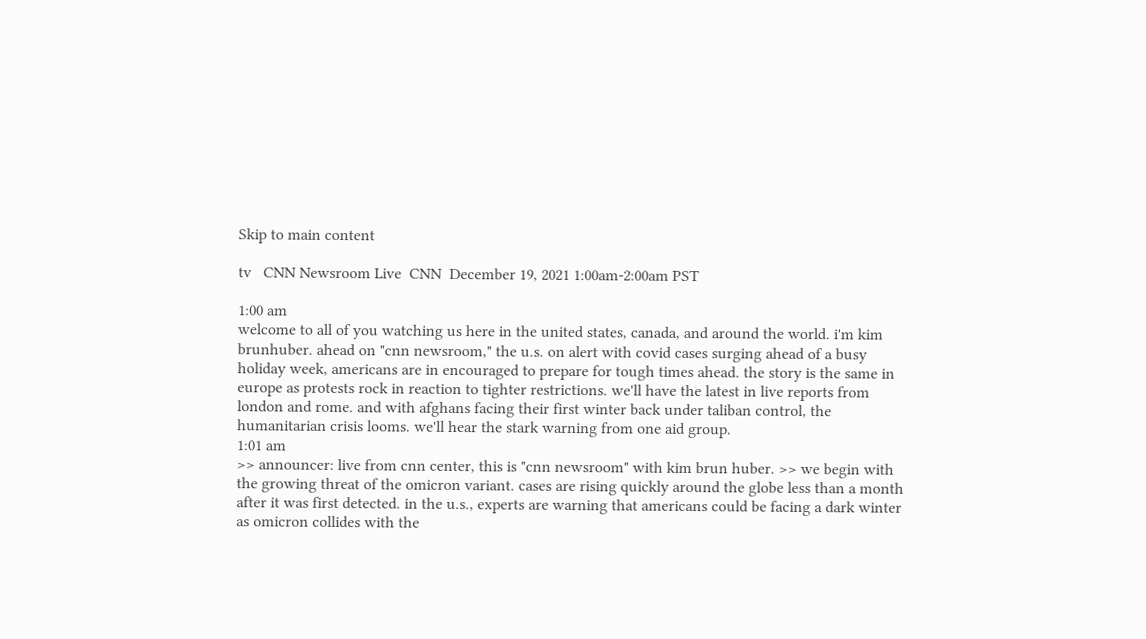Skip to main content

tv   CNN Newsroom Live  CNN  December 19, 2021 1:00am-2:00am PST

1:00 am
welcome to all of you watching us here in the united states, canada, and around the world. i'm kim brunhuber. ahead on "cnn newsroom," the u.s. on alert with covid cases surging ahead of a busy holiday week, americans are in encouraged to prepare for tough times ahead. the story is the same in europe as protests rock in reaction to tighter restrictions. we'll have the latest in live reports from london and rome. and with afghans facing their first winter back under taliban control, the humanitarian crisis looms. we'll hear the stark warning from one aid group.
1:01 am
>> announcer: live from cnn center, this is "cnn newsroom" with kim brun huber. >> we begin with the growing threat of the omicron variant. cases are rising quickly around the globe less than a month after it was first detected. in the u.s., experts are warning that americans could be facing a dark winter as omicron collides with the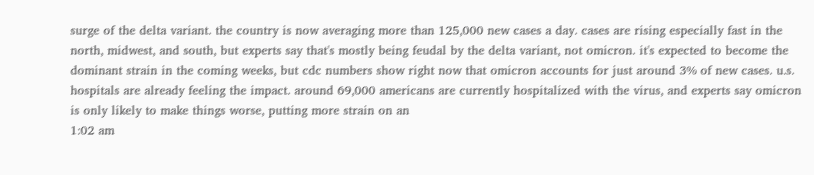surge of the delta variant. the country is now averaging more than 125,000 new cases a day. cases are rising especially fast in the north, midwest, and south, but experts say that's mostly being feudal by the delta variant, not omicron. it's expected to become the dominant strain in the coming weeks, but cdc numbers show right now that omicron accounts for just around 3% of new cases. u.s. hospitals are already feeling the impact. around 69,000 americans are currently hospitalized with the virus, and experts say omicron is only likely to make things worse, putting more strain on an
1:02 am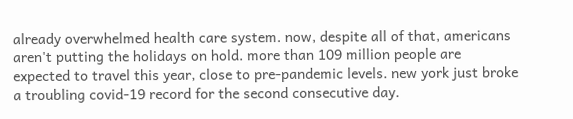already overwhelmed health care system. now, despite all of that, americans aren't putting the holidays on hold. more than 109 million people are expected to travel this year, close to pre-pandemic levels. new york just broke a troubling covid-19 record for the second consecutive day.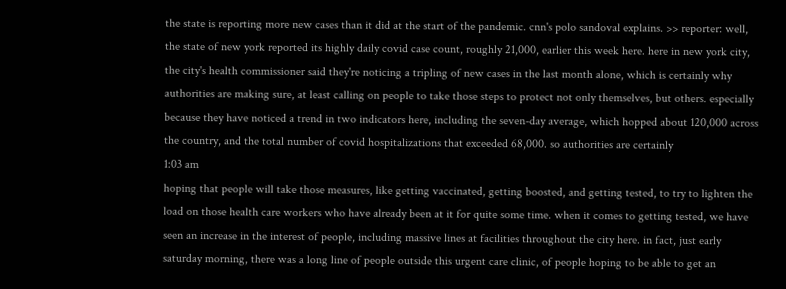the state is reporting more new cases than it did at the start of the pandemic. cnn's polo sandoval explains. >> reporter: well, the state of new york reported its highly daily covid case count, roughly 21,000, earlier this week here. here in new york city, the city's health commissioner said they're noticing a tripling of new cases in the last month alone, which is certainly why authorities are making sure, at least calling on people to take those steps to protect not only themselves, but others. especially because they have noticed a trend in two indicators here, including the seven-day average, which hopped about 120,000 across the country, and the total number of covid hospitalizations that exceeded 68,000. so authorities are certainly
1:03 am
hoping that people will take those measures, like getting vaccinated, getting boosted, and getting tested, to try to lighten the load on those health care workers who have already been at it for quite some time. when it comes to getting tested, we have seen an increase in the interest of people, including massive lines at facilities throughout the city here. in fact, just early saturday morning, there was a long line of people outside this urgent care clinic, of people hoping to be able to get an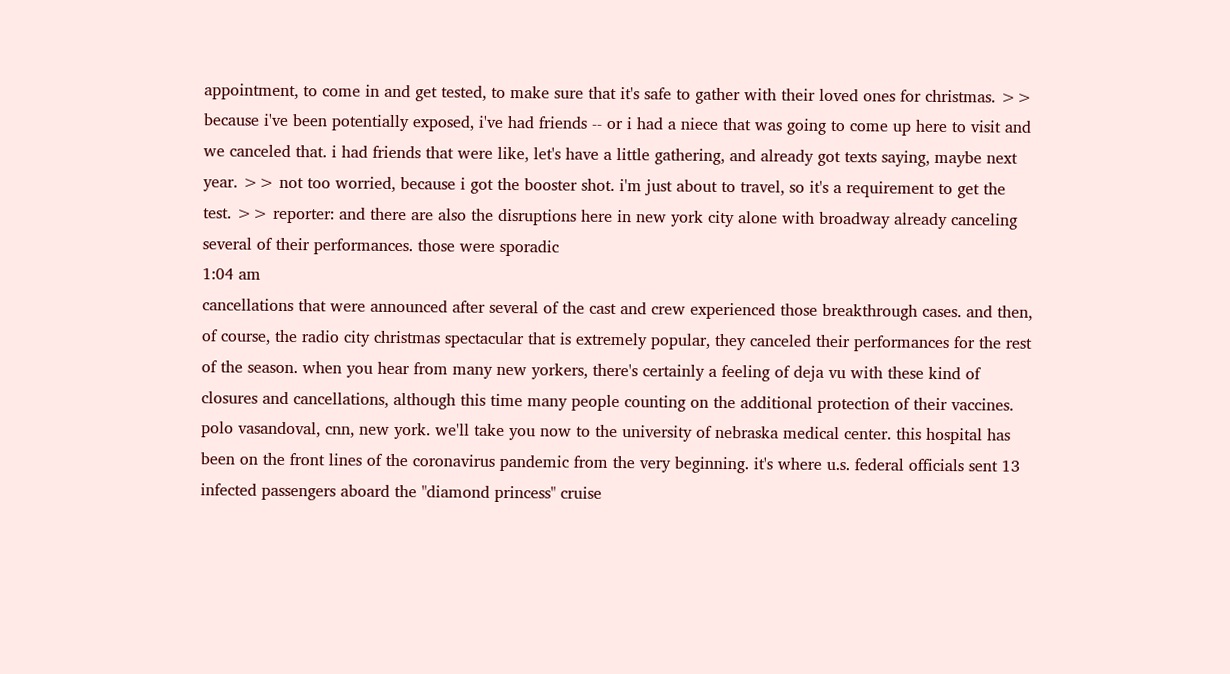appointment, to come in and get tested, to make sure that it's safe to gather with their loved ones for christmas. >> because i've been potentially exposed, i've had friends -- or i had a niece that was going to come up here to visit and we canceled that. i had friends that were like, let's have a little gathering, and already got texts saying, maybe next year. >> not too worried, because i got the booster shot. i'm just about to travel, so it's a requirement to get the test. >> reporter: and there are also the disruptions here in new york city alone with broadway already canceling several of their performances. those were sporadic
1:04 am
cancellations that were announced after several of the cast and crew experienced those breakthrough cases. and then, of course, the radio city christmas spectacular that is extremely popular, they canceled their performances for the rest of the season. when you hear from many new yorkers, there's certainly a feeling of deja vu with these kind of closures and cancellations, although this time many people counting on the additional protection of their vaccines. polo vasandoval, cnn, new york. we'll take you now to the university of nebraska medical center. this hospital has been on the front lines of the coronavirus pandemic from the very beginning. it's where u.s. federal officials sent 13 infected passengers aboard the "diamond princess" cruise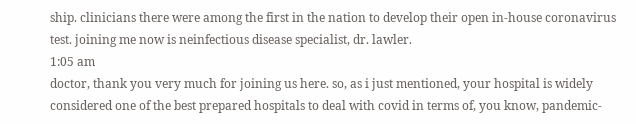ship. clinicians there were among the first in the nation to develop their open in-house coronavirus test. joining me now is neinfectious disease specialist, dr. lawler.
1:05 am
doctor, thank you very much for joining us here. so, as i just mentioned, your hospital is widely considered one of the best prepared hospitals to deal with covid in terms of, you know, pandemic-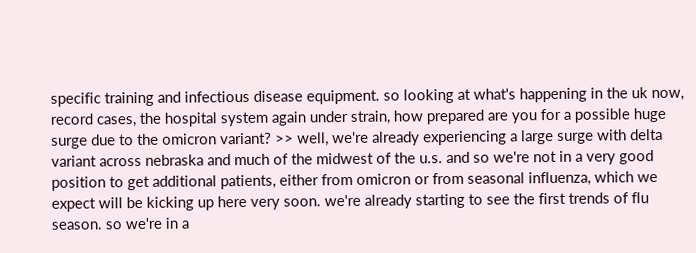specific training and infectious disease equipment. so looking at what's happening in the uk now, record cases, the hospital system again under strain, how prepared are you for a possible huge surge due to the omicron variant? >> well, we're already experiencing a large surge with delta variant across nebraska and much of the midwest of the u.s. and so we're not in a very good position to get additional patients, either from omicron or from seasonal influenza, which we expect will be kicking up here very soon. we're already starting to see the first trends of flu season. so we're in a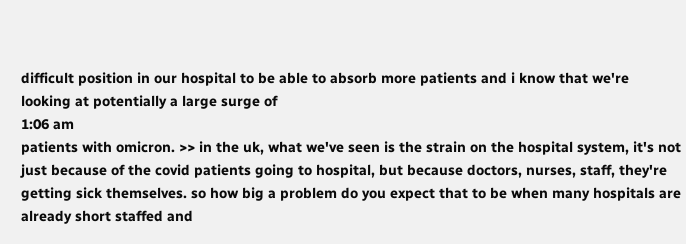difficult position in our hospital to be able to absorb more patients and i know that we're looking at potentially a large surge of
1:06 am
patients with omicron. >> in the uk, what we've seen is the strain on the hospital system, it's not just because of the covid patients going to hospital, but because doctors, nurses, staff, they're getting sick themselves. so how big a problem do you expect that to be when many hospitals are already short staffed and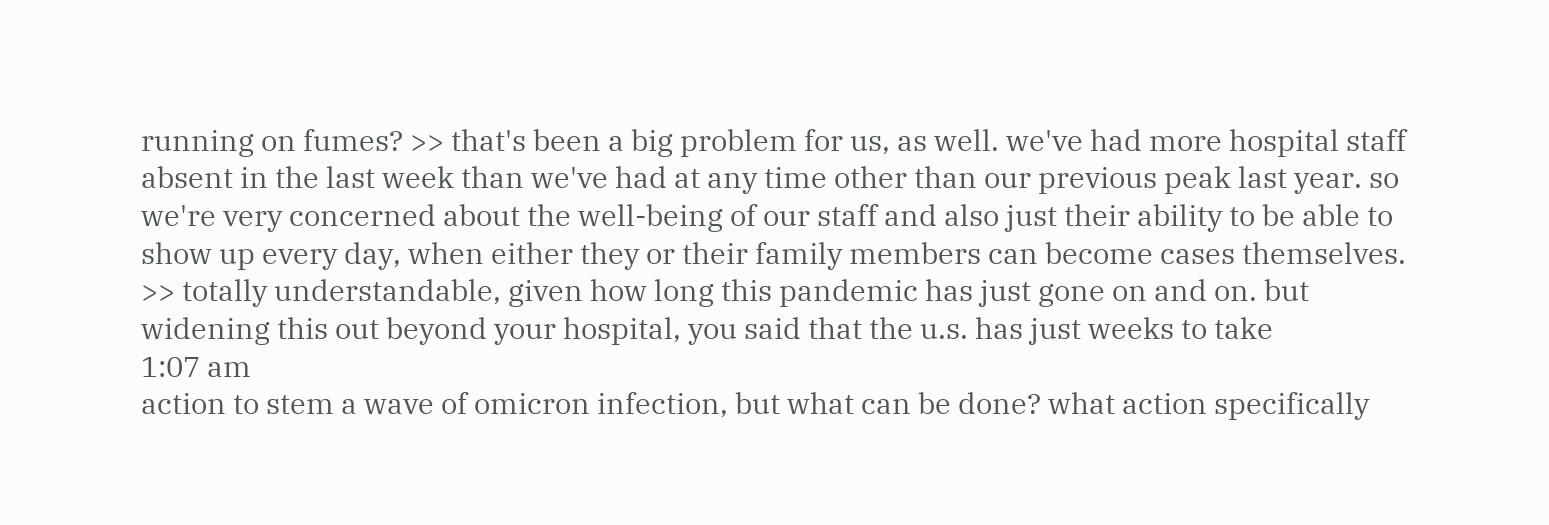running on fumes? >> that's been a big problem for us, as well. we've had more hospital staff absent in the last week than we've had at any time other than our previous peak last year. so we're very concerned about the well-being of our staff and also just their ability to be able to show up every day, when either they or their family members can become cases themselves. >> totally understandable, given how long this pandemic has just gone on and on. but widening this out beyond your hospital, you said that the u.s. has just weeks to take
1:07 am
action to stem a wave of omicron infection, but what can be done? what action specifically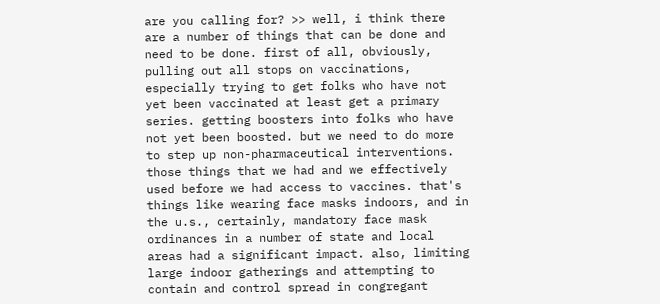are you calling for? >> well, i think there are a number of things that can be done and need to be done. first of all, obviously, pulling out all stops on vaccinations, especially trying to get folks who have not yet been vaccinated at least get a primary series. getting boosters into folks who have not yet been boosted. but we need to do more to step up non-pharmaceutical interventions. those things that we had and we effectively used before we had access to vaccines. that's things like wearing face masks indoors, and in the u.s., certainly, mandatory face mask ordinances in a number of state and local areas had a significant impact. also, limiting large indoor gatherings and attempting to contain and control spread in congregant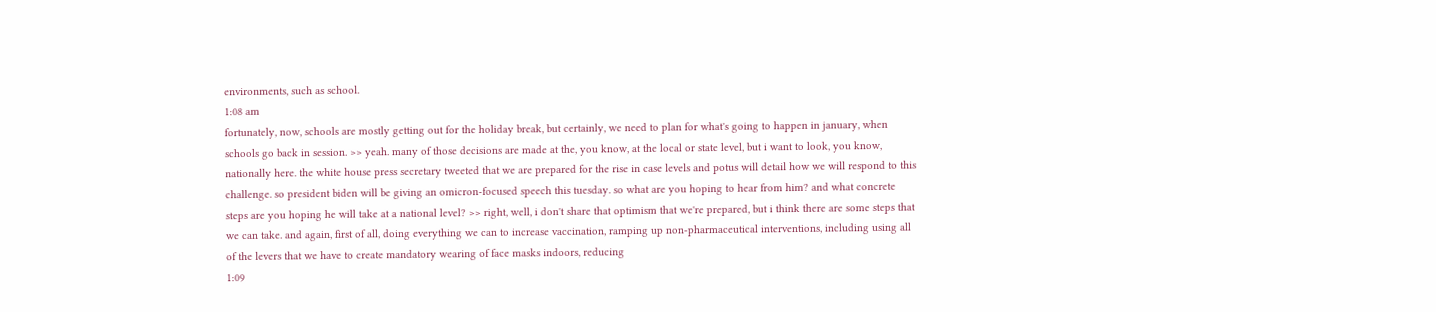environments, such as school.
1:08 am
fortunately, now, schools are mostly getting out for the holiday break, but certainly, we need to plan for what's going to happen in january, when schools go back in session. >> yeah. many of those decisions are made at the, you know, at the local or state level, but i want to look, you know, nationally here. the white house press secretary tweeted that we are prepared for the rise in case levels and potus will detail how we will respond to this challenge. so president biden will be giving an omicron-focused speech this tuesday. so what are you hoping to hear from him? and what concrete steps are you hoping he will take at a national level? >> right, well, i don't share that optimism that we're prepared, but i think there are some steps that we can take. and again, first of all, doing everything we can to increase vaccination, ramping up non-pharmaceutical interventions, including using all of the levers that we have to create mandatory wearing of face masks indoors, reducing
1:09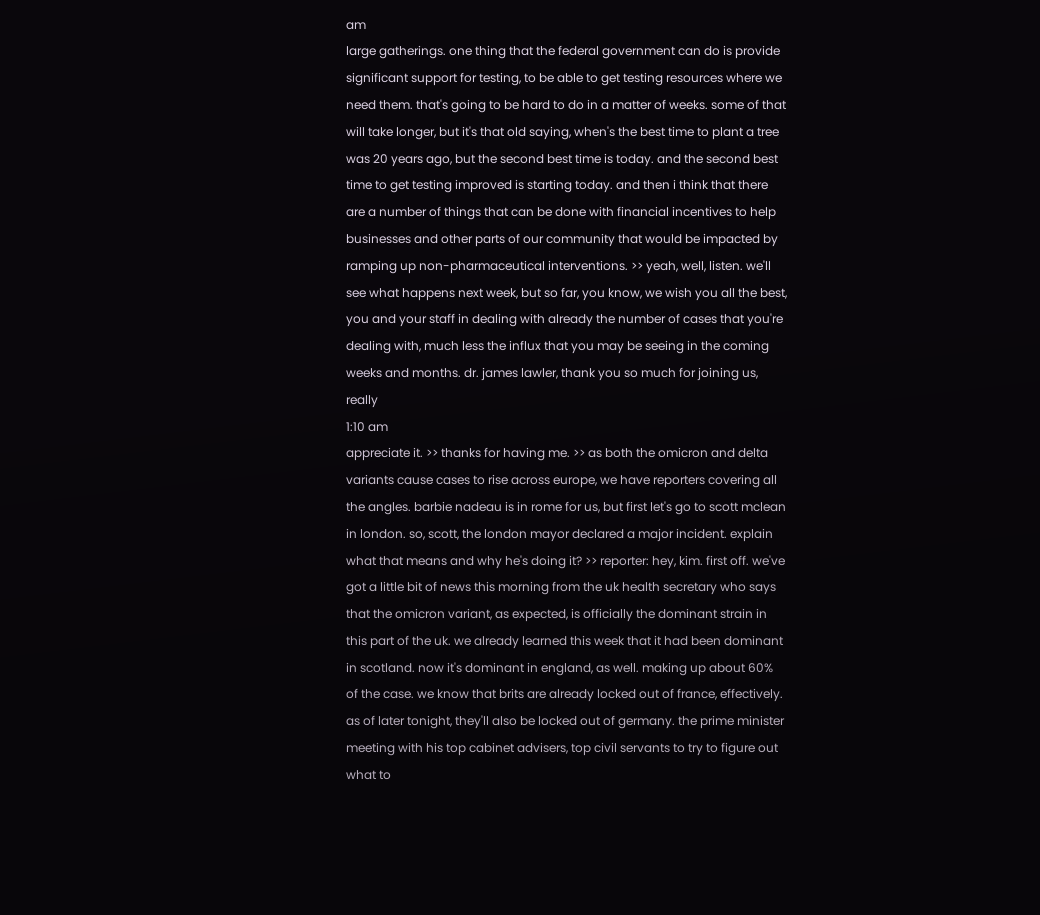am
large gatherings. one thing that the federal government can do is provide significant support for testing, to be able to get testing resources where we need them. that's going to be hard to do in a matter of weeks. some of that will take longer, but it's that old saying, when's the best time to plant a tree was 20 years ago, but the second best time is today. and the second best time to get testing improved is starting today. and then i think that there are a number of things that can be done with financial incentives to help businesses and other parts of our community that would be impacted by ramping up non-pharmaceutical interventions. >> yeah, well, listen. we'll see what happens next week, but so far, you know, we wish you all the best, you and your staff in dealing with already the number of cases that you're dealing with, much less the influx that you may be seeing in the coming weeks and months. dr. james lawler, thank you so much for joining us, really
1:10 am
appreciate it. >> thanks for having me. >> as both the omicron and delta variants cause cases to rise across europe, we have reporters covering all the angles. barbie nadeau is in rome for us, but first let's go to scott mclean in london. so, scott, the london mayor declared a major incident. explain what that means and why he's doing it? >> reporter: hey, kim. first off. we've got a little bit of news this morning from the uk health secretary who says that the omicron variant, as expected, is officially the dominant strain in this part of the uk. we already learned this week that it had been dominant in scotland. now it's dominant in england, as well. making up about 60% of the case. we know that brits are already locked out of france, effectively. as of later tonight, they'll also be locked out of germany. the prime minister meeting with his top cabinet advisers, top civil servants to try to figure out what to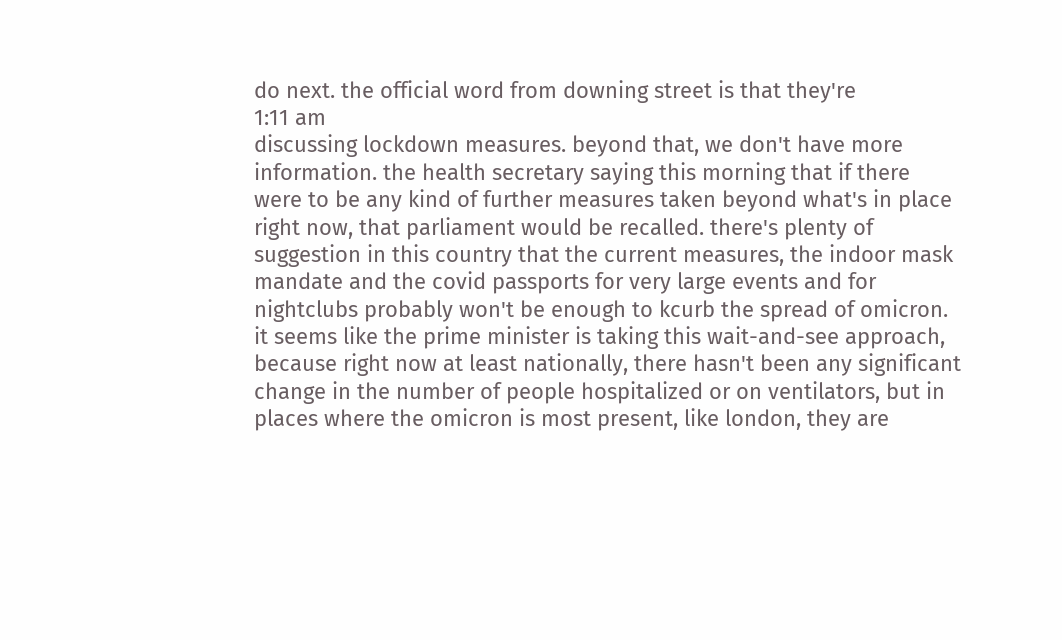do next. the official word from downing street is that they're
1:11 am
discussing lockdown measures. beyond that, we don't have more information. the health secretary saying this morning that if there were to be any kind of further measures taken beyond what's in place right now, that parliament would be recalled. there's plenty of suggestion in this country that the current measures, the indoor mask mandate and the covid passports for very large events and for nightclubs probably won't be enough to kcurb the spread of omicron. it seems like the prime minister is taking this wait-and-see approach, because right now at least nationally, there hasn't been any significant change in the number of people hospitalized or on ventilators, but in places where the omicron is most present, like london, they are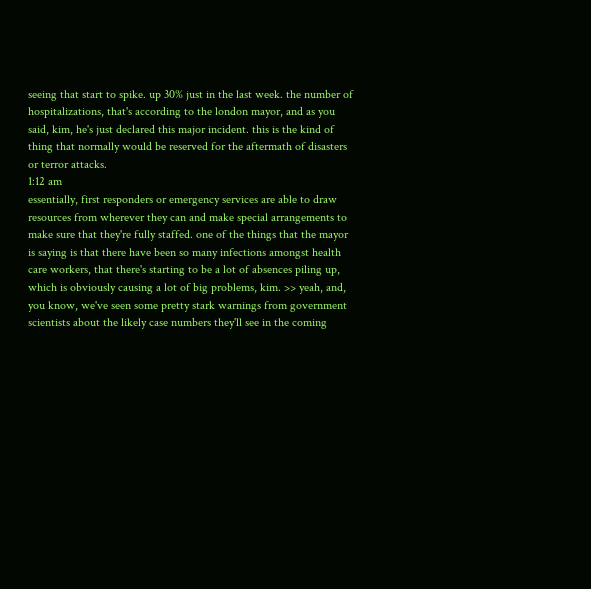seeing that start to spike. up 30% just in the last week. the number of hospitalizations, that's according to the london mayor, and as you said, kim, he's just declared this major incident. this is the kind of thing that normally would be reserved for the aftermath of disasters or terror attacks.
1:12 am
essentially, first responders or emergency services are able to draw resources from wherever they can and make special arrangements to make sure that they're fully staffed. one of the things that the mayor is saying is that there have been so many infections amongst health care workers, that there's starting to be a lot of absences piling up, which is obviously causing a lot of big problems, kim. >> yeah, and, you know, we've seen some pretty stark warnings from government scientists about the likely case numbers they'll see in the coming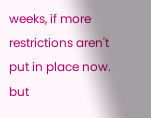weeks, if more restrictions aren't put in place now. but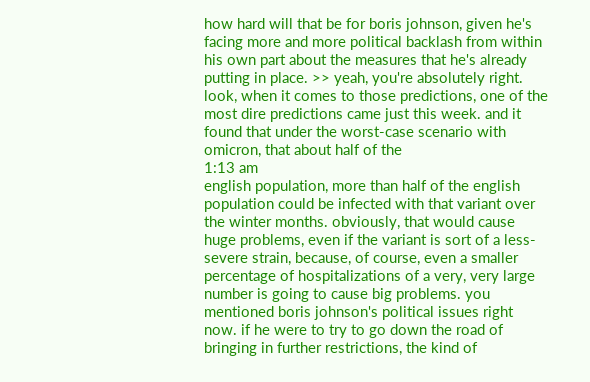how hard will that be for boris johnson, given he's facing more and more political backlash from within his own part about the measures that he's already putting in place. >> yeah, you're absolutely right. look, when it comes to those predictions, one of the most dire predictions came just this week. and it found that under the worst-case scenario with omicron, that about half of the
1:13 am
english population, more than half of the english population could be infected with that variant over the winter months. obviously, that would cause huge problems, even if the variant is sort of a less-severe strain, because, of course, even a smaller percentage of hospitalizations of a very, very large number is going to cause big problems. you mentioned boris johnson's political issues right now. if he were to try to go down the road of bringing in further restrictions, the kind of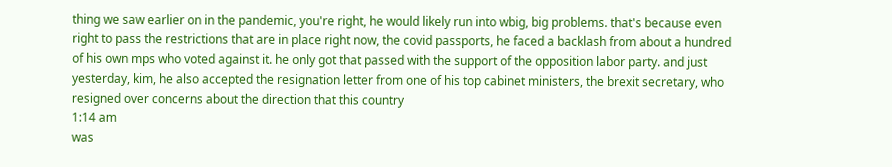thing we saw earlier on in the pandemic, you're right, he would likely run into wbig, big problems. that's because even right to pass the restrictions that are in place right now, the covid passports, he faced a backlash from about a hundred of his own mps who voted against it. he only got that passed with the support of the opposition labor party. and just yesterday, kim, he also accepted the resignation letter from one of his top cabinet ministers, the brexit secretary, who resigned over concerns about the direction that this country
1:14 am
was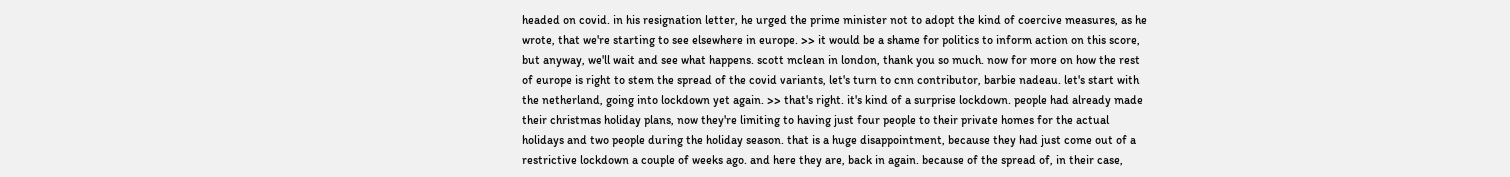headed on covid. in his resignation letter, he urged the prime minister not to adopt the kind of coercive measures, as he wrote, that we're starting to see elsewhere in europe. >> it would be a shame for politics to inform action on this score, but anyway, we'll wait and see what happens. scott mclean in london, thank you so much. now for more on how the rest of europe is right to stem the spread of the covid variants, let's turn to cnn contributor, barbie nadeau. let's start with the netherland, going into lockdown yet again. >> that's right. it's kind of a surprise lockdown. people had already made their christmas holiday plans, now they're limiting to having just four people to their private homes for the actual holidays and two people during the holiday season. that is a huge disappointment, because they had just come out of a restrictive lockdown a couple of weeks ago. and here they are, back in again. because of the spread of, in their case,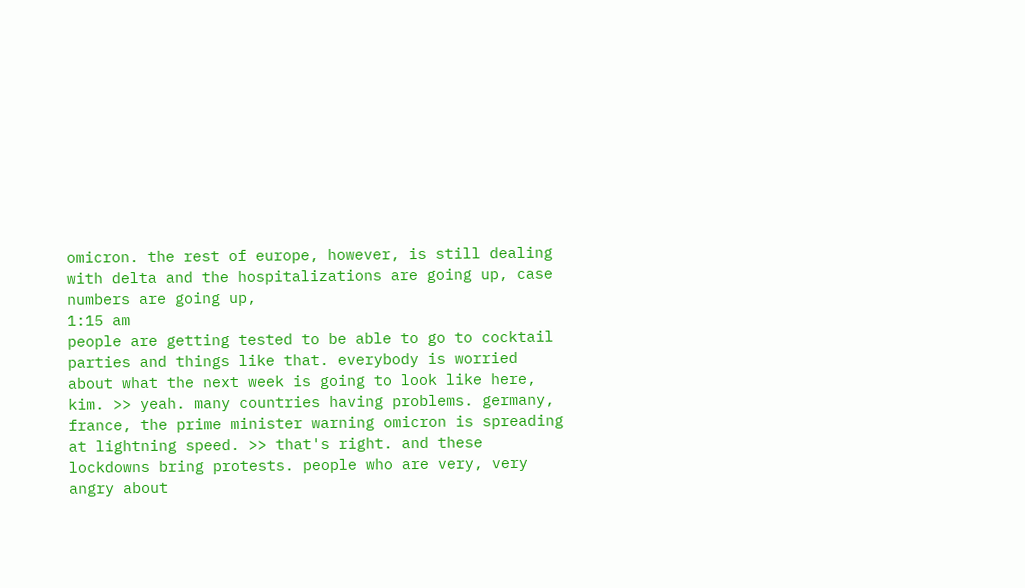omicron. the rest of europe, however, is still dealing with delta and the hospitalizations are going up, case numbers are going up,
1:15 am
people are getting tested to be able to go to cocktail parties and things like that. everybody is worried about what the next week is going to look like here, kim. >> yeah. many countries having problems. germany, france, the prime minister warning omicron is spreading at lightning speed. >> that's right. and these lockdowns bring protests. people who are very, very angry about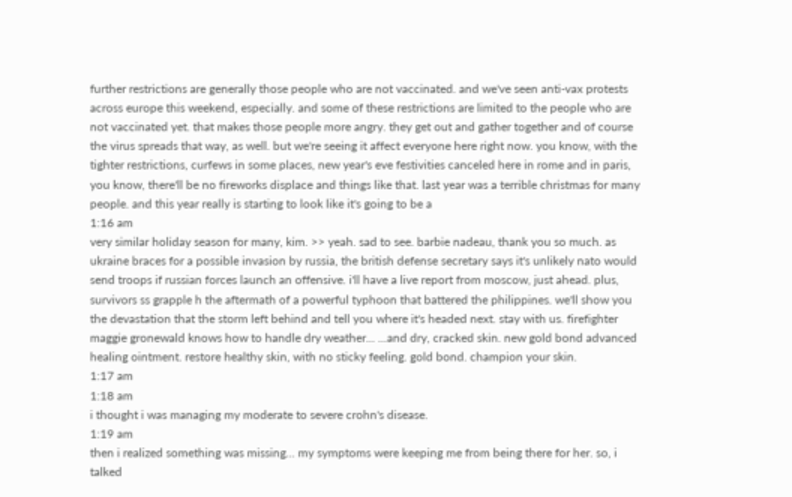further restrictions are generally those people who are not vaccinated. and we've seen anti-vax protests across europe this weekend, especially. and some of these restrictions are limited to the people who are not vaccinated yet. that makes those people more angry. they get out and gather together and of course the virus spreads that way, as well. but we're seeing it affect everyone here right now. you know, with the tighter restrictions, curfews in some places, new year's eve festivities canceled here in rome and in paris, you know, there'll be no fireworks displace and things like that. last year was a terrible christmas for many people. and this year really is starting to look like it's going to be a
1:16 am
very similar holiday season for many, kim. >> yeah. sad to see. barbie nadeau, thank you so much. as ukraine braces for a possible invasion by russia, the british defense secretary says it's unlikely nato would send troops if russian forces launch an offensive. i'll have a live report from moscow, just ahead. plus, survivors ss grapple h the aftermath of a powerful typhoon that battered the philippines. we'll show you the devastation that the storm left behind and tell you where it's headed next. stay with us. firefighter maggie gronewald knows how to handle dry weather... ...and dry, cracked skin. new gold bond advanced healing ointment. restore healthy skin, with no sticky feeling. gold bond. champion your skin.
1:17 am
1:18 am
i thought i was managing my moderate to severe crohn's disease.
1:19 am
then i realized something was missing... my symptoms were keeping me from being there for her. so, i talked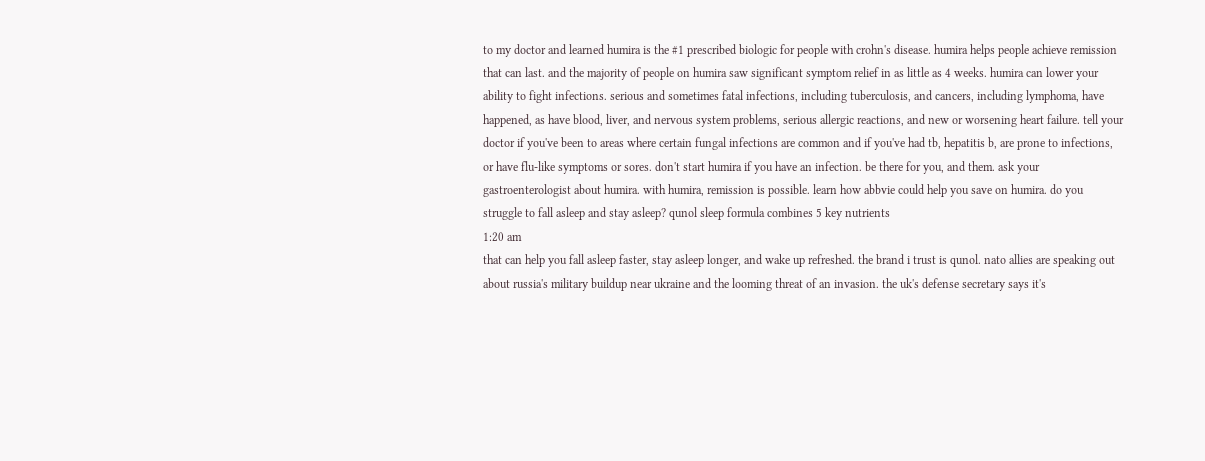to my doctor and learned humira is the #1 prescribed biologic for people with crohn's disease. humira helps people achieve remission that can last. and the majority of people on humira saw significant symptom relief in as little as 4 weeks. humira can lower your ability to fight infections. serious and sometimes fatal infections, including tuberculosis, and cancers, including lymphoma, have happened, as have blood, liver, and nervous system problems, serious allergic reactions, and new or worsening heart failure. tell your doctor if you've been to areas where certain fungal infections are common and if you've had tb, hepatitis b, are prone to infections, or have flu-like symptoms or sores. don't start humira if you have an infection. be there for you, and them. ask your gastroenterologist about humira. with humira, remission is possible. learn how abbvie could help you save on humira. do you struggle to fall asleep and stay asleep? qunol sleep formula combines 5 key nutrients
1:20 am
that can help you fall asleep faster, stay asleep longer, and wake up refreshed. the brand i trust is qunol. nato allies are speaking out about russia's military buildup near ukraine and the looming threat of an invasion. the uk's defense secretary says it's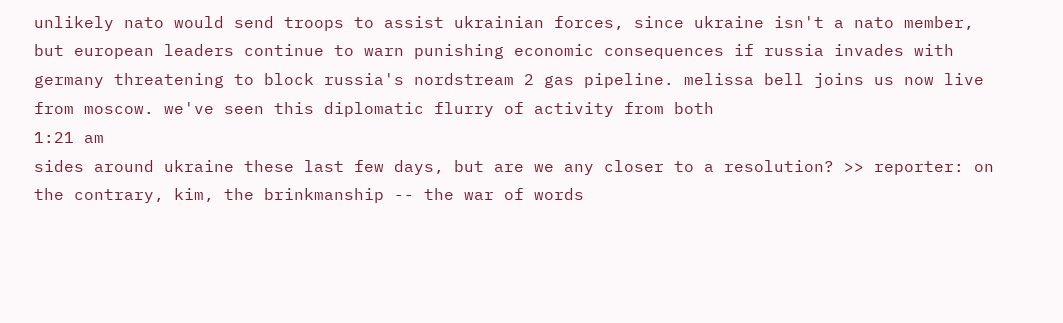unlikely nato would send troops to assist ukrainian forces, since ukraine isn't a nato member, but european leaders continue to warn punishing economic consequences if russia invades with germany threatening to block russia's nordstream 2 gas pipeline. melissa bell joins us now live from moscow. we've seen this diplomatic flurry of activity from both
1:21 am
sides around ukraine these last few days, but are we any closer to a resolution? >> reporter: on the contrary, kim, the brinkmanship -- the war of words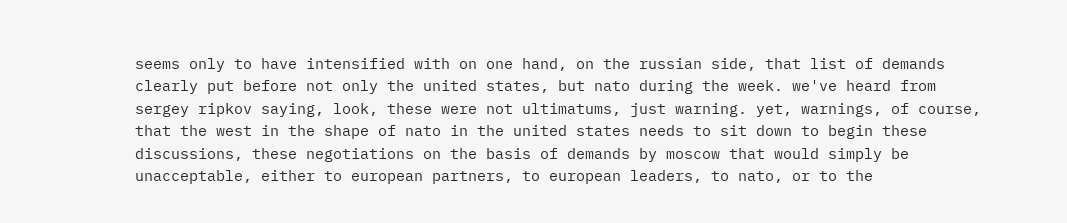seems only to have intensified with on one hand, on the russian side, that list of demands clearly put before not only the united states, but nato during the week. we've heard from sergey ripkov saying, look, these were not ultimatums, just warning. yet, warnings, of course, that the west in the shape of nato in the united states needs to sit down to begin these discussions, these negotiations on the basis of demands by moscow that would simply be unacceptable, either to european partners, to european leaders, to nato, or to the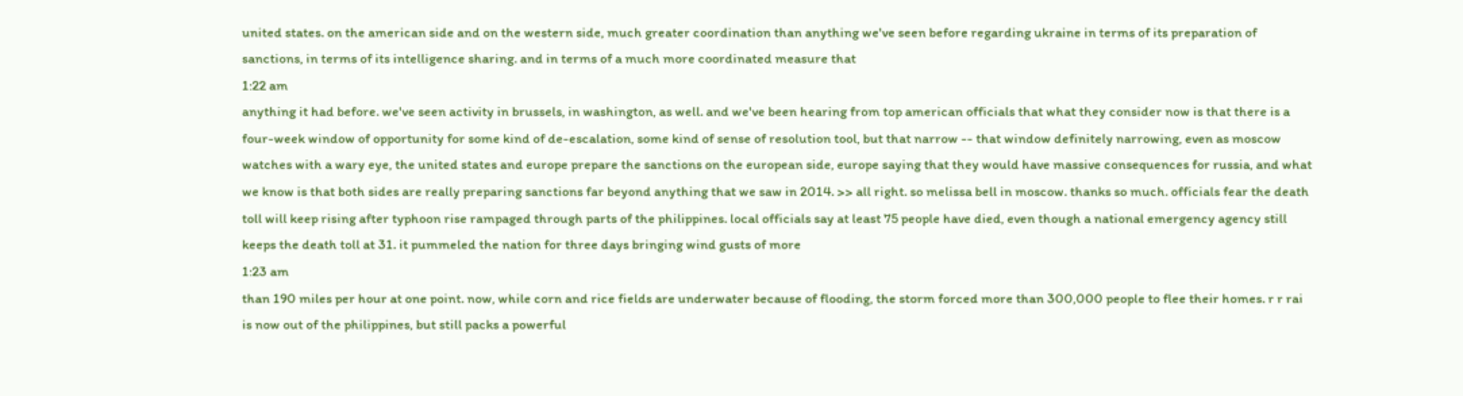united states. on the american side and on the western side, much greater coordination than anything we've seen before regarding ukraine in terms of its preparation of sanctions, in terms of its intelligence sharing. and in terms of a much more coordinated measure that
1:22 am
anything it had before. we've seen activity in brussels, in washington, as well. and we've been hearing from top american officials that what they consider now is that there is a four-week window of opportunity for some kind of de-escalation, some kind of sense of resolution tool, but that narrow -- that window definitely narrowing, even as moscow watches with a wary eye, the united states and europe prepare the sanctions on the european side, europe saying that they would have massive consequences for russia, and what we know is that both sides are really preparing sanctions far beyond anything that we saw in 2014. >> all right. so melissa bell in moscow. thanks so much. officials fear the death toll will keep rising after typhoon rise rampaged through parts of the philippines. local officials say at least 75 people have died, even though a national emergency agency still keeps the death toll at 31. it pummeled the nation for three days bringing wind gusts of more
1:23 am
than 190 miles per hour at one point. now, while corn and rice fields are underwater because of flooding, the storm forced more than 300,000 people to flee their homes. r r rai is now out of the philippines, but still packs a powerful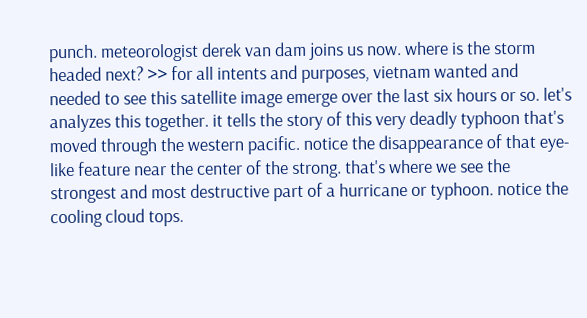punch. meteorologist derek van dam joins us now. where is the storm headed next? >> for all intents and purposes, vietnam wanted and needed to see this satellite image emerge over the last six hours or so. let's analyzes this together. it tells the story of this very deadly typhoon that's moved through the western pacific. notice the disappearance of that eye-like feature near the center of the strong. that's where we see the strongest and most destructive part of a hurricane or typhoon. notice the cooling cloud tops.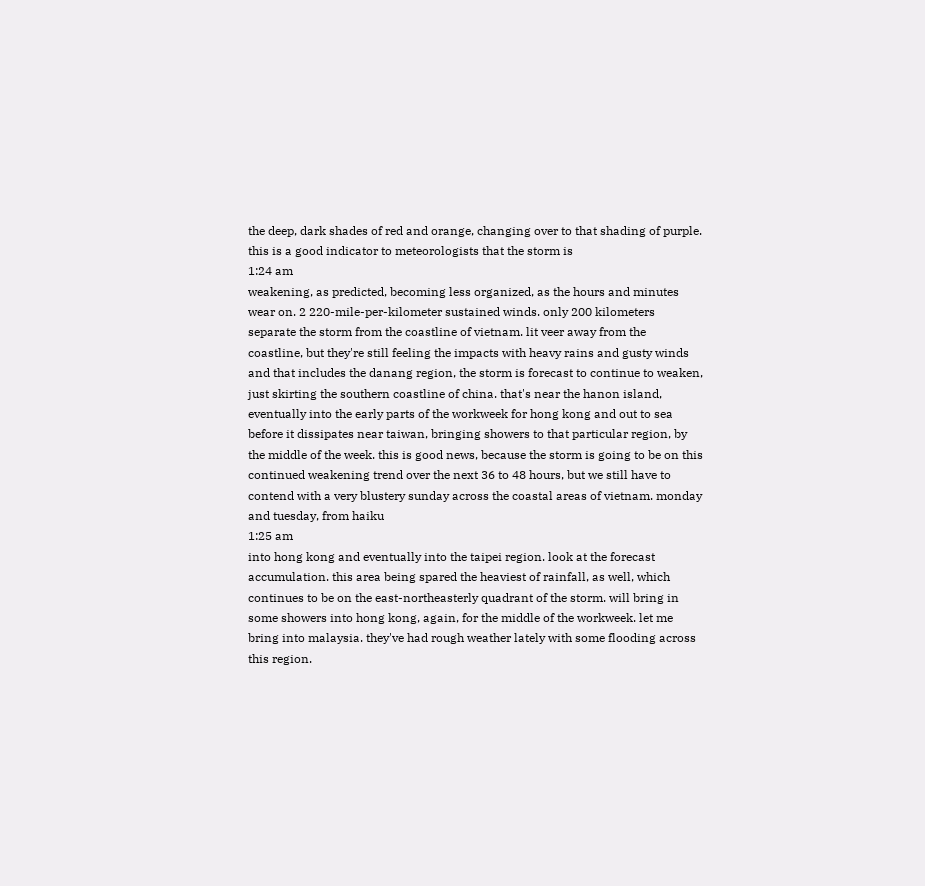the deep, dark shades of red and orange, changing over to that shading of purple. this is a good indicator to meteorologists that the storm is
1:24 am
weakening, as predicted, becoming less organized, as the hours and minutes wear on. 2 220-mile-per-kilometer sustained winds. only 200 kilometers separate the storm from the coastline of vietnam. lit veer away from the coastline, but they're still feeling the impacts with heavy rains and gusty winds and that includes the danang region, the storm is forecast to continue to weaken, just skirting the southern coastline of china. that's near the hanon island, eventually into the early parts of the workweek for hong kong and out to sea before it dissipates near taiwan, bringing showers to that particular region, by the middle of the week. this is good news, because the storm is going to be on this continued weakening trend over the next 36 to 48 hours, but we still have to contend with a very blustery sunday across the coastal areas of vietnam. monday and tuesday, from haiku
1:25 am
into hong kong and eventually into the taipei region. look at the forecast accumulation. this area being spared the heaviest of rainfall, as well, which continues to be on the east-northeasterly quadrant of the storm. will bring in some showers into hong kong, again, for the middle of the workweek. let me bring into malaysia. they've had rough weather lately with some flooding across this region.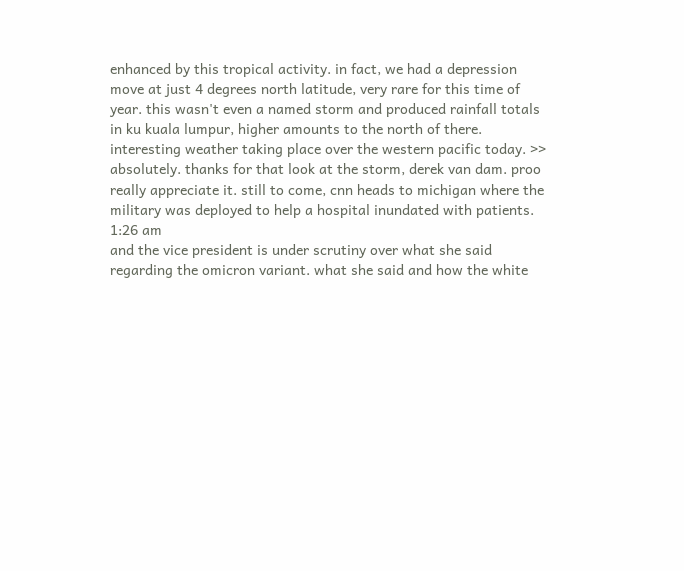enhanced by this tropical activity. in fact, we had a depression move at just 4 degrees north latitude, very rare for this time of year. this wasn't even a named storm and produced rainfall totals in ku kuala lumpur, higher amounts to the north of there. interesting weather taking place over the western pacific today. >> absolutely. thanks for that look at the storm, derek van dam. proo really appreciate it. still to come, cnn heads to michigan where the military was deployed to help a hospital inundated with patients.
1:26 am
and the vice president is under scrutiny over what she said regarding the omicron variant. what she said and how the white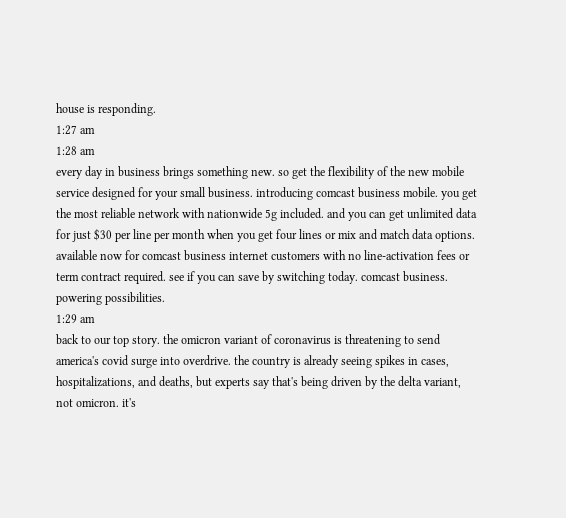house is responding.
1:27 am
1:28 am
every day in business brings something new. so get the flexibility of the new mobile service designed for your small business. introducing comcast business mobile. you get the most reliable network with nationwide 5g included. and you can get unlimited data for just $30 per line per month when you get four lines or mix and match data options. available now for comcast business internet customers with no line-activation fees or term contract required. see if you can save by switching today. comcast business. powering possibilities.
1:29 am
back to our top story. the omicron variant of coronavirus is threatening to send america's covid surge into overdrive. the country is already seeing spikes in cases, hospitalizations, and deaths, but experts say that's being driven by the delta variant, not omicron. it's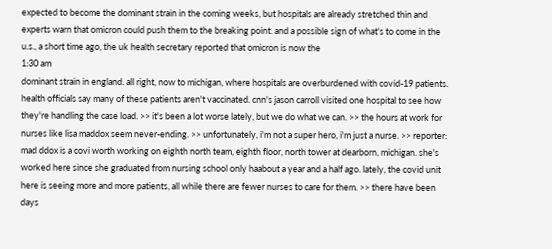expected to become the dominant strain in the coming weeks, but hospitals are already stretched thin and experts warn that omicron could push them to the breaking point. and a possible sign of what's to come in the u.s., a short time ago, the uk health secretary reported that omicron is now the
1:30 am
dominant strain in england. all right, now to michigan, where hospitals are overburdened with covid-19 patients. health officials say many of these patients aren't vaccinated. cnn's jason carroll visited one hospital to see how they're handling the case load. >> it's been a lot worse lately, but we do what we can. >> the hours at work for nurses like lisa maddox seem never-ending. >> unfortunately, i'm not a super hero, i'm just a nurse. >> reporter: mad ddox is a covi worth working on eighth north team, eighth floor, north tower at dearborn, michigan. she's worked here since she graduated from nursing school only haabout a year and a half ago. lately, the covid unit here is seeing more and more patients, all while there are fewer nurses to care for them. >> there have been days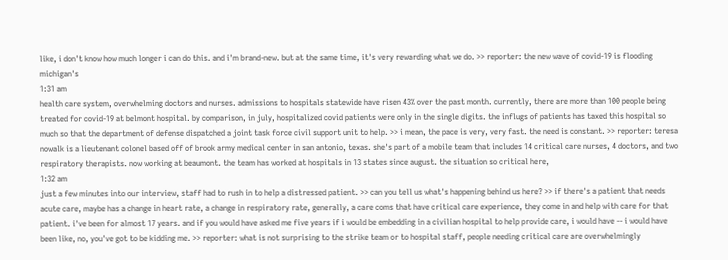like, i don't know how much longer i can do this. and i'm brand-new. but at the same time, it's very rewarding what we do. >> reporter: the new wave of covid-19 is flooding michigan's
1:31 am
health care system, overwhelming doctors and nurses. admissions to hospitals statewide have risen 43% over the past month. currently, there are more than 100 people being treated for covid-19 at belmont hospital. by comparison, in july, hospitalized covid patients were only in the single digits. the influgs of patients has taxed this hospital so much so that the department of defense dispatched a joint task force civil support unit to help. >> i mean, the pace is very, very fast. the need is constant. >> reporter: teresa nowalk is a lieutenant colonel based off of brook army medical center in san antonio, texas. she's part of a mobile team that includes 14 critical care nurses, 4 doctors, and two respiratory therapists. now working at beaumont. the team has worked at hospitals in 13 states since august. the situation so critical here,
1:32 am
just a few minutes into our interview, staff had to rush in to help a distressed patient. >> can you tell us what's happening behind us here? >> if there's a patient that needs acute care, maybe has a change in heart rate, a change in respiratory rate, generally, a care coms that have critical care experience, they come in and help with care for that patient. i've been for almost 17 years. and if you would have asked me five years if i would be embedding in a civilian hospital to help provide care, i would have -- i would have been like, no, you've got to be kidding me. >> reporter: what is not surprising to the strike team or to hospital staff, people needing critical care are overwhelmingly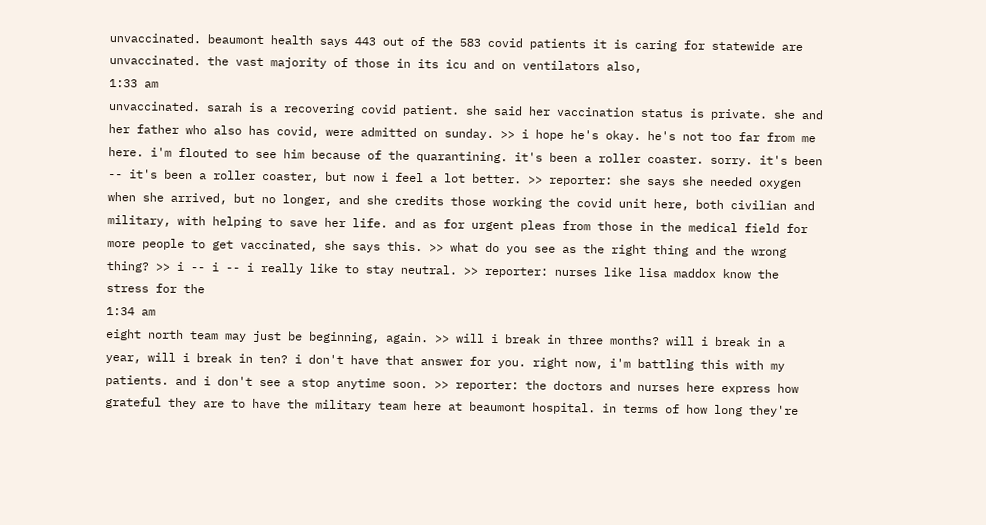unvaccinated. beaumont health says 443 out of the 583 covid patients it is caring for statewide are unvaccinated. the vast majority of those in its icu and on ventilators also,
1:33 am
unvaccinated. sarah is a recovering covid patient. she said her vaccination status is private. she and her father who also has covid, were admitted on sunday. >> i hope he's okay. he's not too far from me here. i'm flouted to see him because of the quarantining. it's been a roller coaster. sorry. it's been -- it's been a roller coaster, but now i feel a lot better. >> reporter: she says she needed oxygen when she arrived, but no longer, and she credits those working the covid unit here, both civilian and military, with helping to save her life. and as for urgent pleas from those in the medical field for more people to get vaccinated, she says this. >> what do you see as the right thing and the wrong thing? >> i -- i -- i really like to stay neutral. >> reporter: nurses like lisa maddox know the stress for the
1:34 am
eight north team may just be beginning, again. >> will i break in three months? will i break in a year, will i break in ten? i don't have that answer for you. right now, i'm battling this with my patients. and i don't see a stop anytime soon. >> reporter: the doctors and nurses here express how grateful they are to have the military team here at beaumont hospital. in terms of how long they're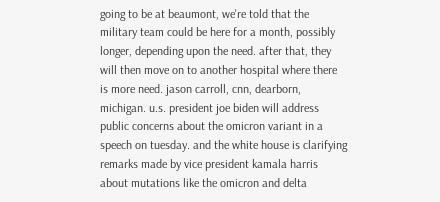going to be at beaumont, we're told that the military team could be here for a month, possibly longer, depending upon the need. after that, they will then move on to another hospital where there is more need. jason carroll, cnn, dearborn, michigan. u.s. president joe biden will address public concerns about the omicron variant in a speech on tuesday. and the white house is clarifying remarks made by vice president kamala harris about mutations like the omicron and delta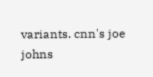variants. cnn's joe johns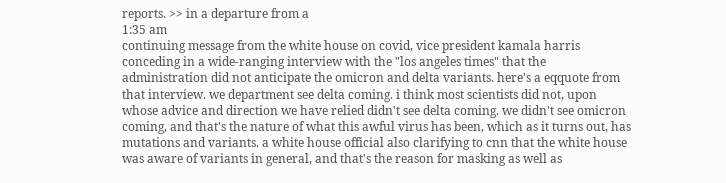reports. >> in a departure from a
1:35 am
continuing message from the white house on covid, vice president kamala harris conceding in a wide-ranging interview with the "los angeles times" that the administration did not anticipate the omicron and delta variants. here's a eqquote from that interview. we department see delta coming. i think most scientists did not, upon whose advice and direction we have relied didn't see delta coming. we didn't see omicron coming, and that's the nature of what this awful virus has been, which as it turns out, has mutations and variants. a white house official also clarifying to cnn that the white house was aware of variants in general, and that's the reason for masking as well as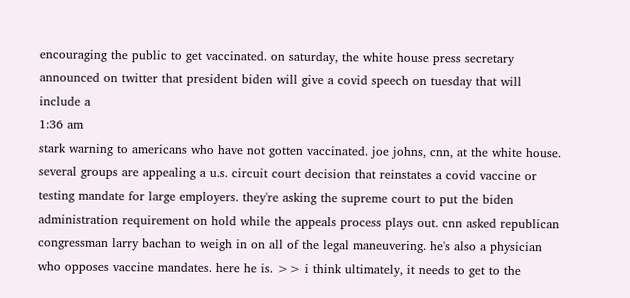encouraging the public to get vaccinated. on saturday, the white house press secretary announced on twitter that president biden will give a covid speech on tuesday that will include a
1:36 am
stark warning to americans who have not gotten vaccinated. joe johns, cnn, at the white house. several groups are appealing a u.s. circuit court decision that reinstates a covid vaccine or testing mandate for large employers. they're asking the supreme court to put the biden administration requirement on hold while the appeals process plays out. cnn asked republican congressman larry bachan to weigh in on all of the legal maneuvering. he's also a physician who opposes vaccine mandates. here he is. >> i think ultimately, it needs to get to the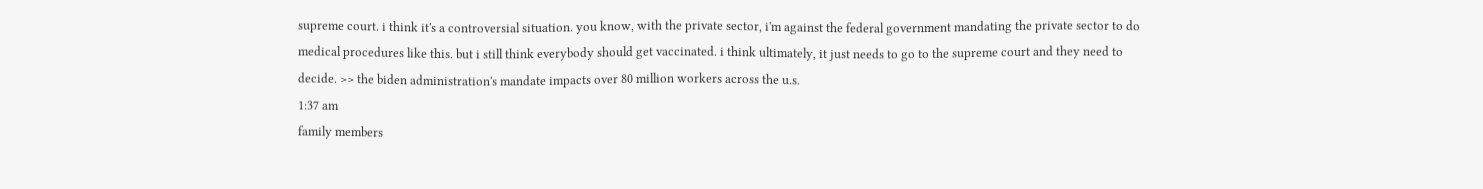supreme court. i think it's a controversial situation. you know, with the private sector, i'm against the federal government mandating the private sector to do medical procedures like this. but i still think everybody should get vaccinated. i think ultimately, it just needs to go to the supreme court and they need to decide. >> the biden administration's mandate impacts over 80 million workers across the u.s.
1:37 am
family members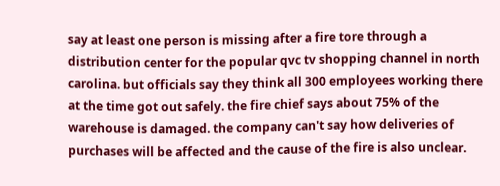say at least one person is missing after a fire tore through a distribution center for the popular qvc tv shopping channel in north carolina. but officials say they think all 300 employees working there at the time got out safely. the fire chief says about 75% of the warehouse is damaged. the company can't say how deliveries of purchases will be affected and the cause of the fire is also unclear.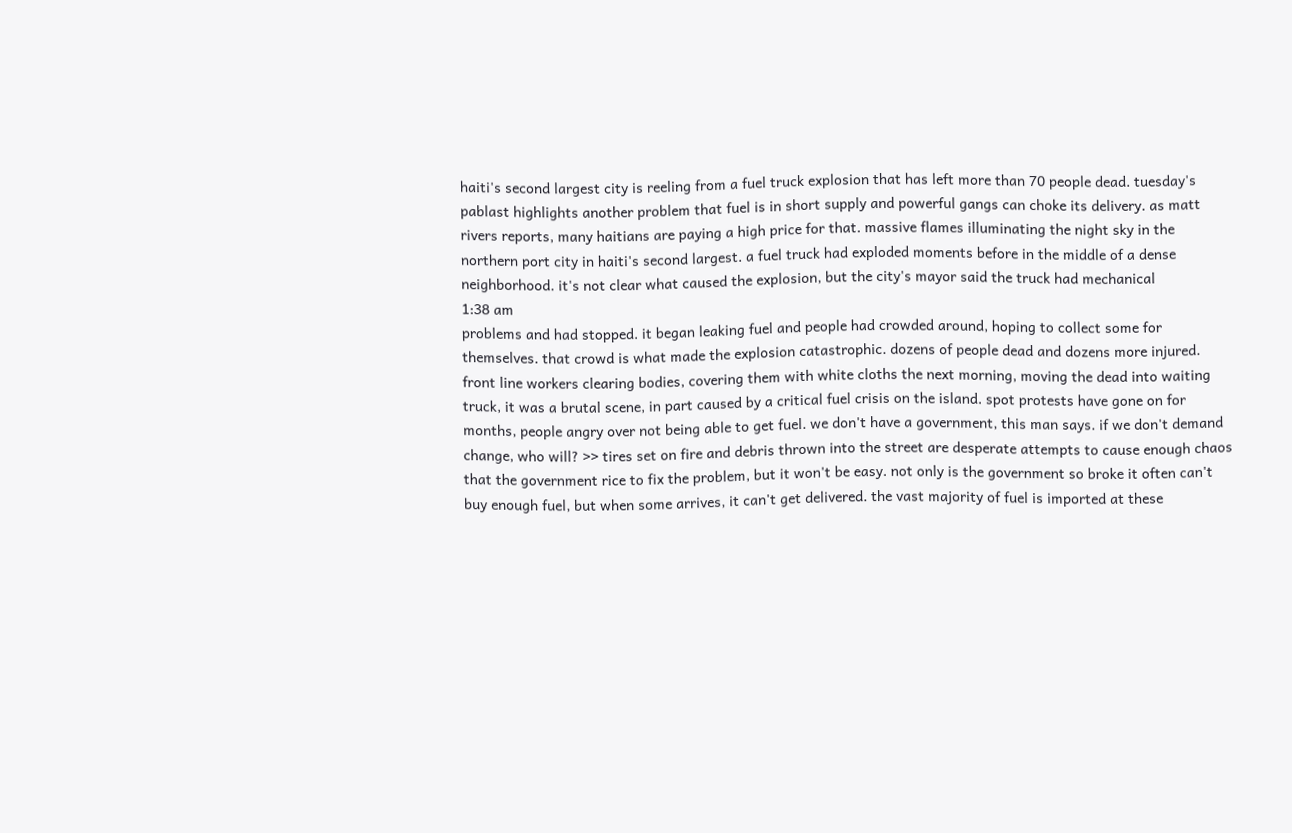haiti's second largest city is reeling from a fuel truck explosion that has left more than 70 people dead. tuesday's pablast highlights another problem that fuel is in short supply and powerful gangs can choke its delivery. as matt rivers reports, many haitians are paying a high price for that. massive flames illuminating the night sky in the northern port city in haiti's second largest. a fuel truck had exploded moments before in the middle of a dense neighborhood. it's not clear what caused the explosion, but the city's mayor said the truck had mechanical
1:38 am
problems and had stopped. it began leaking fuel and people had crowded around, hoping to collect some for themselves. that crowd is what made the explosion catastrophic. dozens of people dead and dozens more injured. front line workers clearing bodies, covering them with white cloths the next morning, moving the dead into waiting truck, it was a brutal scene, in part caused by a critical fuel crisis on the island. spot protests have gone on for months, people angry over not being able to get fuel. we don't have a government, this man says. if we don't demand change, who will? >> tires set on fire and debris thrown into the street are desperate attempts to cause enough chaos that the government rice to fix the problem, but it won't be easy. not only is the government so broke it often can't buy enough fuel, but when some arrives, it can't get delivered. the vast majority of fuel is imported at these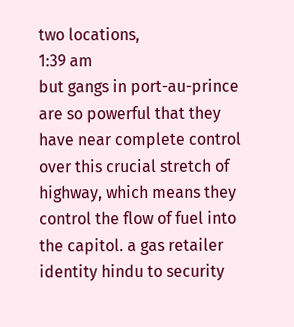two locations,
1:39 am
but gangs in port-au-prince are so powerful that they have near complete control over this crucial stretch of highway, which means they control the flow of fuel into the capitol. a gas retailer identity hindu to security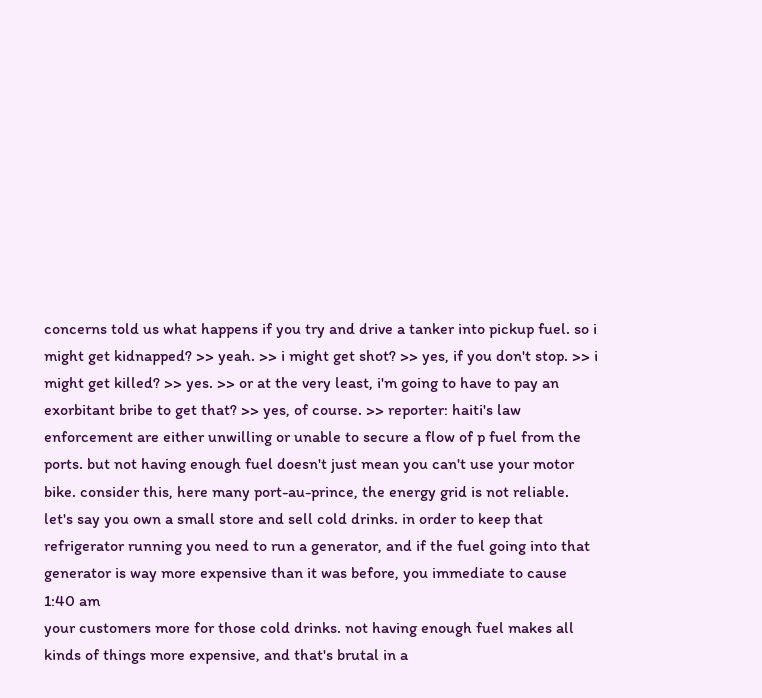concerns told us what happens if you try and drive a tanker into pickup fuel. so i might get kidnapped? >> yeah. >> i might get shot? >> yes, if you don't stop. >> i might get killed? >> yes. >> or at the very least, i'm going to have to pay an exorbitant bribe to get that? >> yes, of course. >> reporter: haiti's law enforcement are either unwilling or unable to secure a flow of p fuel from the ports. but not having enough fuel doesn't just mean you can't use your motor bike. consider this, here many port-au-prince, the energy grid is not reliable. let's say you own a small store and sell cold drinks. in order to keep that refrigerator running you need to run a generator, and if the fuel going into that generator is way more expensive than it was before, you immediate to cause
1:40 am
your customers more for those cold drinks. not having enough fuel makes all kinds of things more expensive, and that's brutal in a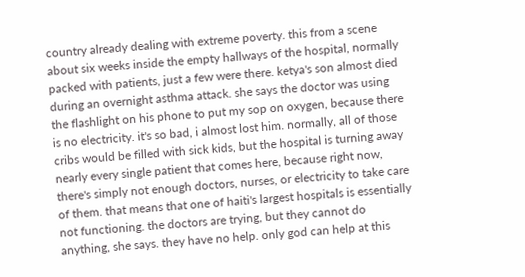country already dealing with extreme poverty. this from a scene about six weeks inside the empty hallways of the hospital, normally packed with patients, just a few were there. ketya's son almost died during an overnight asthma attack. she says the doctor was using the flashlight on his phone to put my sop on oxygen, because there is no electricity. it's so bad, i almost lost him. normally, all of those cribs would be filled with sick kids, but the hospital is turning away nearly every single patient that comes here, because right now, there's simply not enough doctors, nurses, or electricity to take care of them. that means that one of haiti's largest hospitals is essentially not functioning. the doctors are trying, but they cannot do anything, she says. they have no help. only god can help at this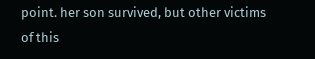point. her son survived, but other victims of this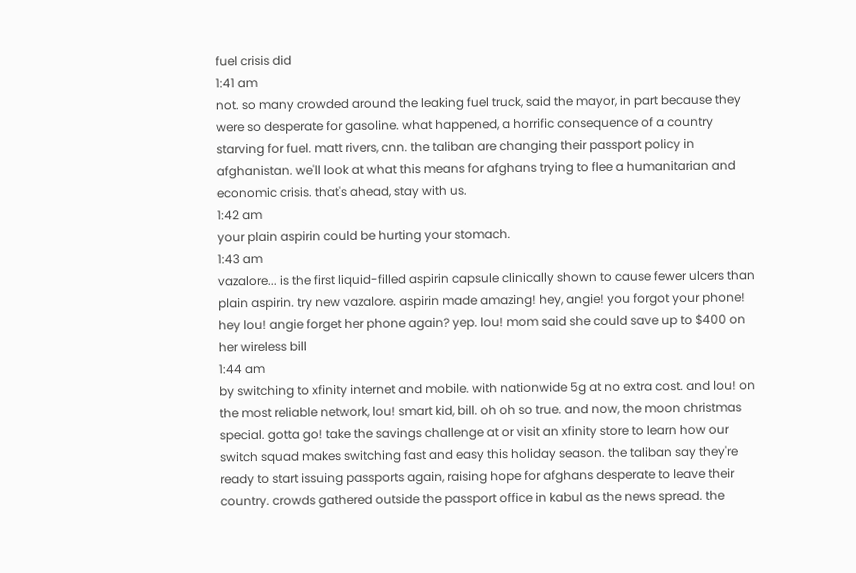fuel crisis did
1:41 am
not. so many crowded around the leaking fuel truck, said the mayor, in part because they were so desperate for gasoline. what happened, a horrific consequence of a country starving for fuel. matt rivers, cnn. the taliban are changing their passport policy in afghanistan. we'll look at what this means for afghans trying to flee a humanitarian and economic crisis. that's ahead, stay with us.
1:42 am
your plain aspirin could be hurting your stomach.
1:43 am
vazalore... is the first liquid-filled aspirin capsule clinically shown to cause fewer ulcers than plain aspirin. try new vazalore. aspirin made amazing! hey, angie! you forgot your phone! hey lou! angie forget her phone again? yep. lou! mom said she could save up to $400 on her wireless bill
1:44 am
by switching to xfinity internet and mobile. with nationwide 5g at no extra cost. and lou! on the most reliable network, lou! smart kid, bill. oh oh so true. and now, the moon christmas special. gotta go! take the savings challenge at or visit an xfinity store to learn how our switch squad makes switching fast and easy this holiday season. the taliban say they're ready to start issuing passports again, raising hope for afghans desperate to leave their country. crowds gathered outside the passport office in kabul as the news spread. the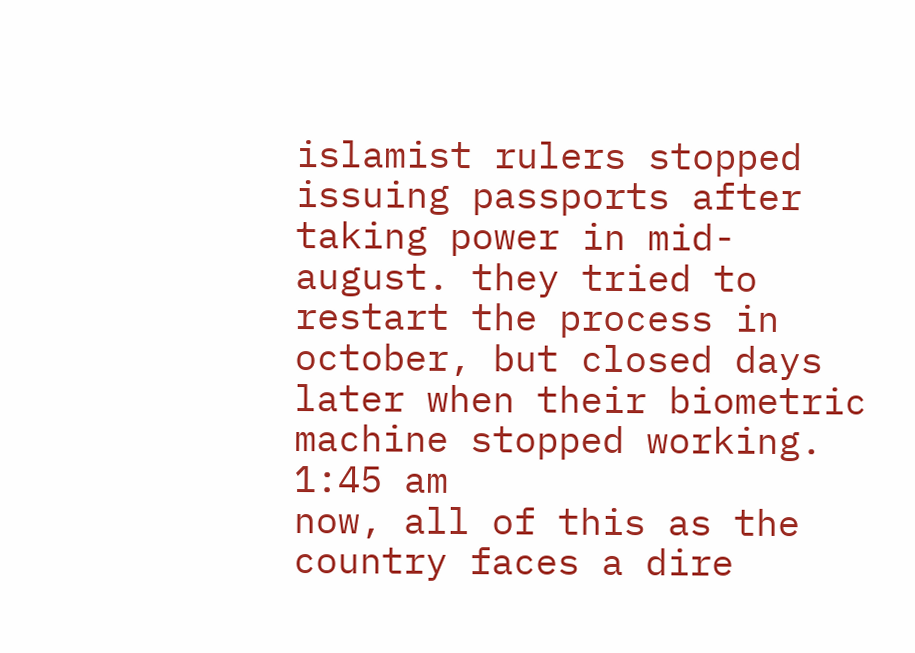islamist rulers stopped issuing passports after taking power in mid-august. they tried to restart the process in october, but closed days later when their biometric machine stopped working.
1:45 am
now, all of this as the country faces a dire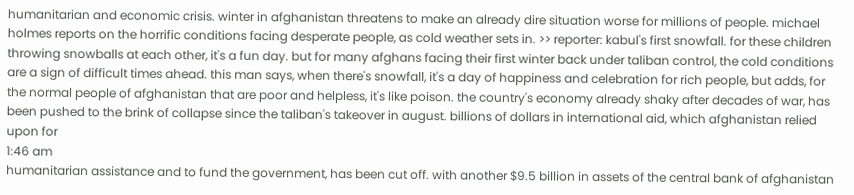humanitarian and economic crisis. winter in afghanistan threatens to make an already dire situation worse for millions of people. michael holmes reports on the horrific conditions facing desperate people, as cold weather sets in. >> reporter: kabul's first snowfall. for these children throwing snowballs at each other, it's a fun day. but for many afghans facing their first winter back under taliban control, the cold conditions are a sign of difficult times ahead. this man says, when there's snowfall, it's a day of happiness and celebration for rich people, but adds, for the normal people of afghanistan that are poor and helpless, it's like poison. the country's economy already shaky after decades of war, has been pushed to the brink of collapse since the taliban's takeover in august. billions of dollars in international aid, which afghanistan relied upon for
1:46 am
humanitarian assistance and to fund the government, has been cut off. with another $9.5 billion in assets of the central bank of afghanistan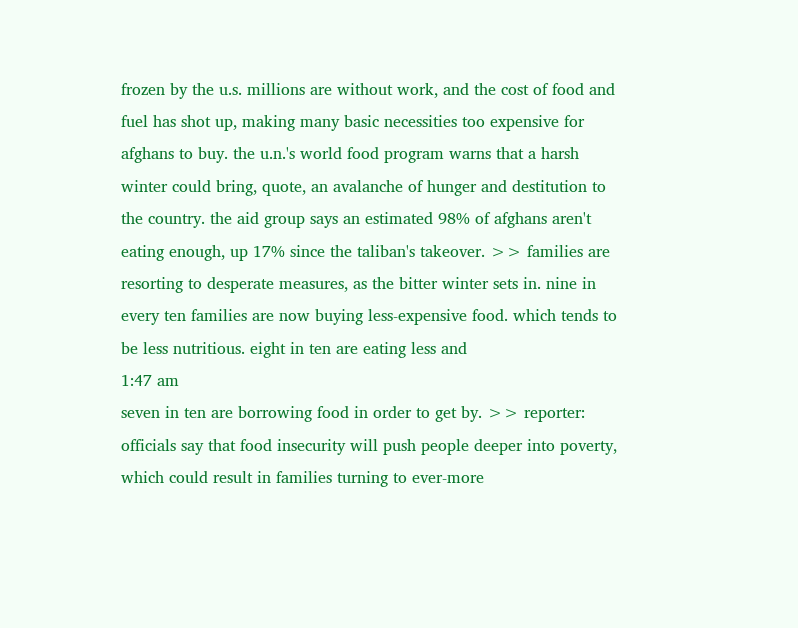frozen by the u.s. millions are without work, and the cost of food and fuel has shot up, making many basic necessities too expensive for afghans to buy. the u.n.'s world food program warns that a harsh winter could bring, quote, an avalanche of hunger and destitution to the country. the aid group says an estimated 98% of afghans aren't eating enough, up 17% since the taliban's takeover. >> families are resorting to desperate measures, as the bitter winter sets in. nine in every ten families are now buying less-expensive food. which tends to be less nutritious. eight in ten are eating less and
1:47 am
seven in ten are borrowing food in order to get by. >> reporter: officials say that food insecurity will push people deeper into poverty, which could result in families turning to ever-more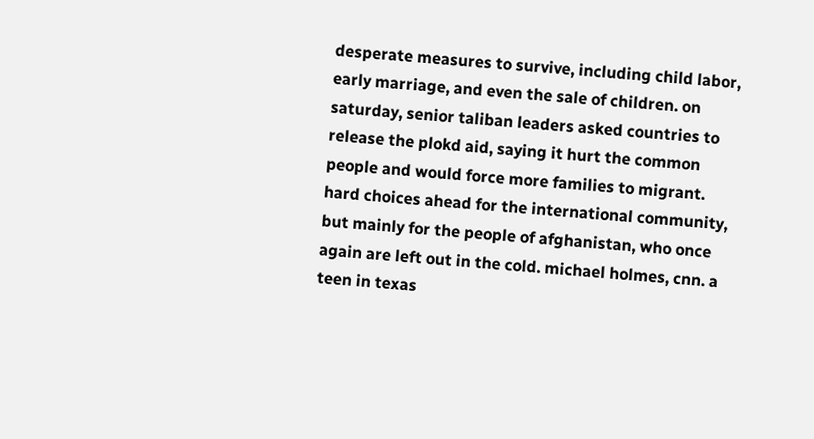desperate measures to survive, including child labor, early marriage, and even the sale of children. on saturday, senior taliban leaders asked countries to release the plokd aid, saying it hurt the common people and would force more families to migrant. hard choices ahead for the international community, but mainly for the people of afghanistan, who once again are left out in the cold. michael holmes, cnn. a teen in texas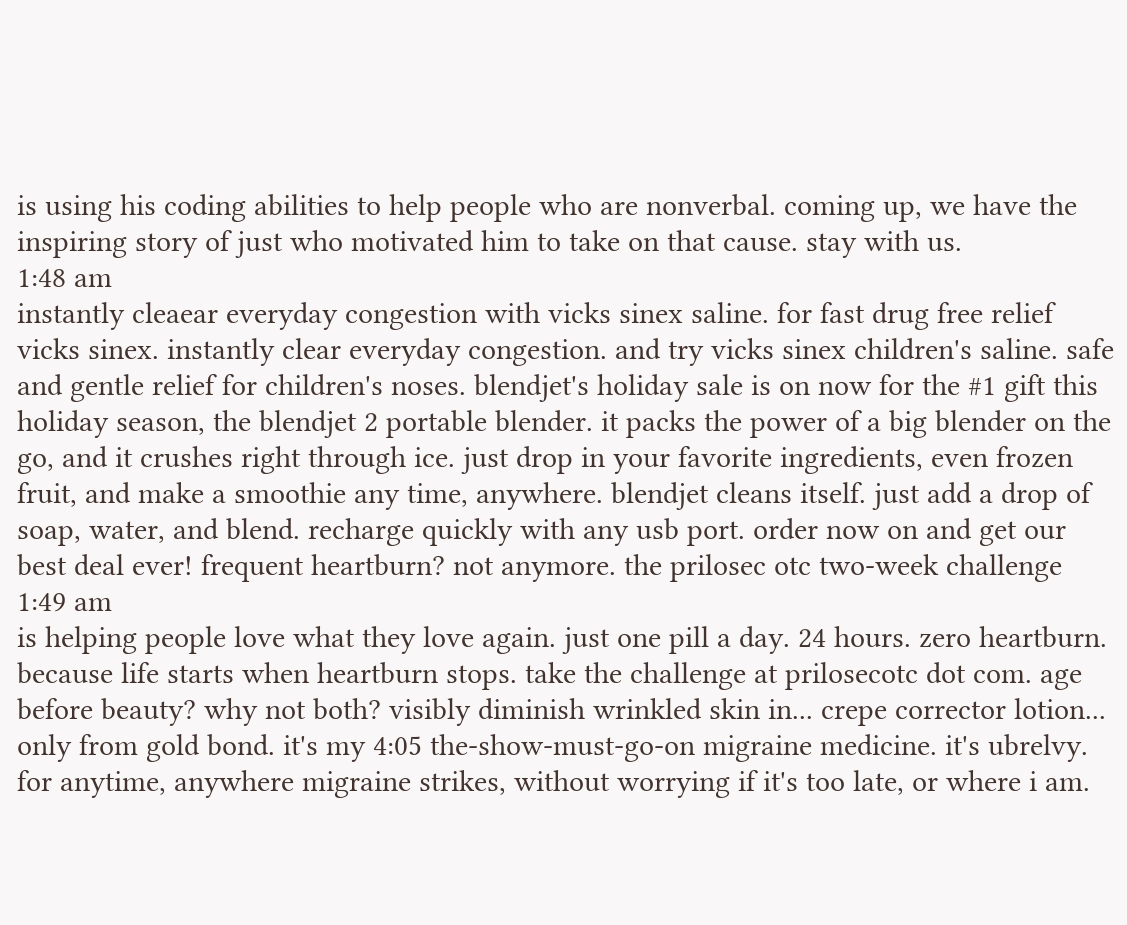is using his coding abilities to help people who are nonverbal. coming up, we have the inspiring story of just who motivated him to take on that cause. stay with us.
1:48 am
instantly cleaear everyday congestion with vicks sinex saline. for fast drug free relief vicks sinex. instantly clear everyday congestion. and try vicks sinex children's saline. safe and gentle relief for children's noses. blendjet's holiday sale is on now for the #1 gift this holiday season, the blendjet 2 portable blender. it packs the power of a big blender on the go, and it crushes right through ice. just drop in your favorite ingredients, even frozen fruit, and make a smoothie any time, anywhere. blendjet cleans itself. just add a drop of soap, water, and blend. recharge quickly with any usb port. order now on and get our best deal ever! frequent heartburn? not anymore. the prilosec otc two-week challenge
1:49 am
is helping people love what they love again. just one pill a day. 24 hours. zero heartburn. because life starts when heartburn stops. take the challenge at prilosecotc dot com. age before beauty? why not both? visibly diminish wrinkled skin in... crepe corrector lotion... only from gold bond. it's my 4:05 the-show-must-go-on migraine medicine. it's ubrelvy. for anytime, anywhere migraine strikes, without worrying if it's too late, or where i am.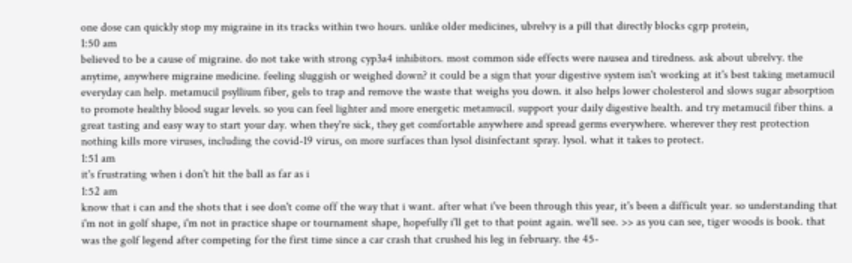one dose can quickly stop my migraine in its tracks within two hours. unlike older medicines, ubrelvy is a pill that directly blocks cgrp protein,
1:50 am
believed to be a cause of migraine. do not take with strong cyp3a4 inhibitors. most common side effects were nausea and tiredness. ask about ubrelvy. the anytime, anywhere migraine medicine. feeling sluggish or weighed down? it could be a sign that your digestive system isn't working at it's best taking metamucil everyday can help. metamucil psyllium fiber, gels to trap and remove the waste that weighs you down. it also helps lower cholesterol and slows sugar absorption to promote healthy blood sugar levels. so you can feel lighter and more energetic metamucil. support your daily digestive health. and try metamucil fiber thins. a great tasting and easy way to start your day. when they're sick, they get comfortable anywhere and spread germs everywhere. wherever they rest protection nothing kills more viruses, including the covid-19 virus, on more surfaces than lysol disinfectant spray. lysol. what it takes to protect.
1:51 am
it's frustrating when i don't hit the ball as far as i
1:52 am
know that i can and the shots that i see don't come off the way that i want. after what i've been through this year, it's been a difficult year. so understanding that i'm not in golf shape, i'm not in practice shape or tournament shape, hopefully i'll get to that point again. we'll see. >> as you can see, tiger woods is book. that was the golf legend after competing for the first time since a car crash that crushed his leg in february. the 45-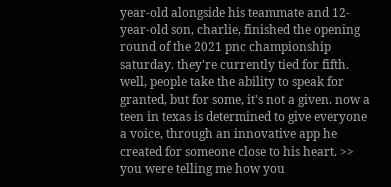year-old alongside his teammate and 12-year-old son, charlie, finished the opening round of the 2021 pnc championship saturday. they're currently tied for fifth. well, people take the ability to speak for granted, but for some, it's not a given. now a teen in texas is determined to give everyone a voice, through an innovative app he created for someone close to his heart. >> you were telling me how you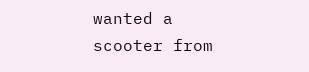wanted a scooter from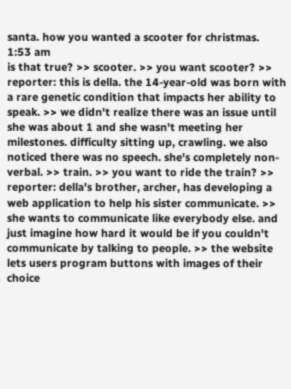santa. how you wanted a scooter for christmas.
1:53 am
is that true? >> scooter. >> you want scooter? >> reporter: this is della. the 14-year-old was born with a rare genetic condition that impacts her ability to speak. >> we didn't realize there was an issue until she was about 1 and she wasn't meeting her milestones. difficulty sitting up, crawling. we also noticed there was no speech. she's completely non-verbal. >> train. >> you want to ride the train? >> reporter: della's brother, archer, has developing a web application to help his sister communicate. >> she wants to communicate like everybody else. and just imagine how hard it would be if you couldn't communicate by talking to people. >> the website lets users program buttons with images of their choice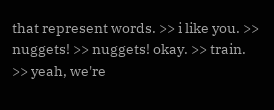that represent words. >> i like you. >> nuggets! >> nuggets! okay. >> train. >> yeah, we're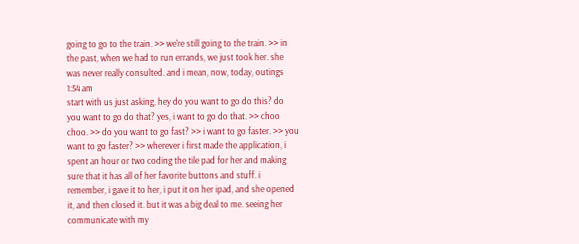going to go to the train. >> we're still going to the train. >> in the past, when we had to run errands, we just took her. she was never really consulted. and i mean, now, today, outings
1:54 am
start with us just asking, hey do you want to go do this? do you want to go do that? yes, i want to go do that. >> choo choo. >> do you want to go fast? >> i want to go faster. >> you want to go faster? >> wherever i first made the application, i spent an hour or two coding the tile pad for her and making sure that it has all of her favorite buttons and stuff. i remember, i gave it to her, i put it on her ipad, and she opened it, and then closed it. but it was a big deal to me. seeing her communicate with my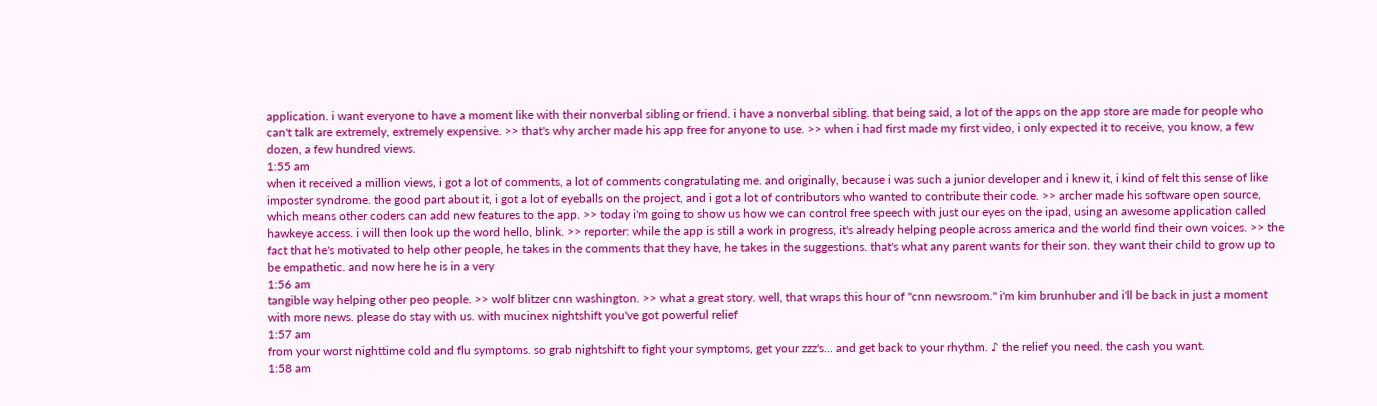application. i want everyone to have a moment like with their nonverbal sibling or friend. i have a nonverbal sibling. that being said, a lot of the apps on the app store are made for people who can't talk are extremely, extremely expensive. >> that's why archer made his app free for anyone to use. >> when i had first made my first video, i only expected it to receive, you know, a few dozen, a few hundred views.
1:55 am
when it received a million views, i got a lot of comments, a lot of comments congratulating me. and originally, because i was such a junior developer and i knew it, i kind of felt this sense of like imposter syndrome. the good part about it, i got a lot of eyeballs on the project, and i got a lot of contributors who wanted to contribute their code. >> archer made his software open source, which means other coders can add new features to the app. >> today i'm going to show us how we can control free speech with just our eyes on the ipad, using an awesome application called hawkeye access. i will then look up the word hello, blink. >> reporter: while the app is still a work in progress, it's already helping people across america and the world find their own voices. >> the fact that he's motivated to help other people, he takes in the comments that they have, he takes in the suggestions. that's what any parent wants for their son. they want their child to grow up to be empathetic. and now here he is in a very
1:56 am
tangible way helping other peo people. >> wolf blitzer cnn washington. >> what a great story. well, that wraps this hour of "cnn newsroom." i'm kim brunhuber and i'll be back in just a moment with more news. please do stay with us. with mucinex nightshift you've got powerful relief
1:57 am
from your worst nighttime cold and flu symptoms. so grab nightshift to fight your symptoms, get your zzz's... and get back to your rhythm. ♪ the relief you need. the cash you want.
1:58 am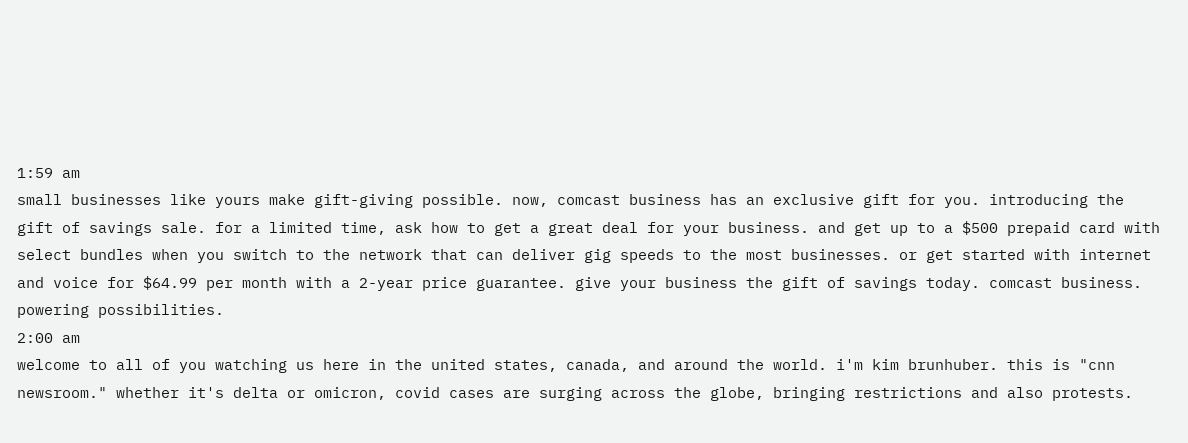1:59 am
small businesses like yours make gift-giving possible. now, comcast business has an exclusive gift for you. introducing the gift of savings sale. for a limited time, ask how to get a great deal for your business. and get up to a $500 prepaid card with select bundles when you switch to the network that can deliver gig speeds to the most businesses. or get started with internet and voice for $64.99 per month with a 2-year price guarantee. give your business the gift of savings today. comcast business. powering possibilities.
2:00 am
welcome to all of you watching us here in the united states, canada, and around the world. i'm kim brunhuber. this is "cnn newsroom." whether it's delta or omicron, covid cases are surging across the globe, bringing restrictions and also protests.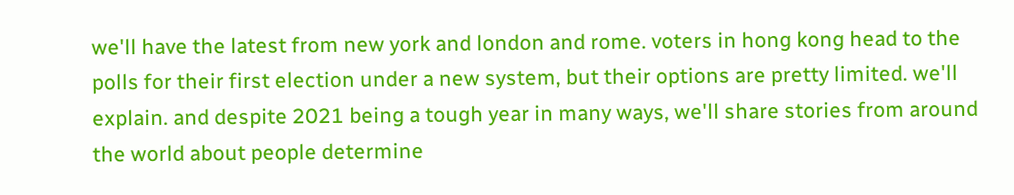we'll have the latest from new york and london and rome. voters in hong kong head to the polls for their first election under a new system, but their options are pretty limited. we'll explain. and despite 2021 being a tough year in many ways, we'll share stories from around the world about people determine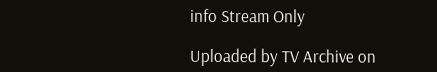info Stream Only

Uploaded by TV Archive on